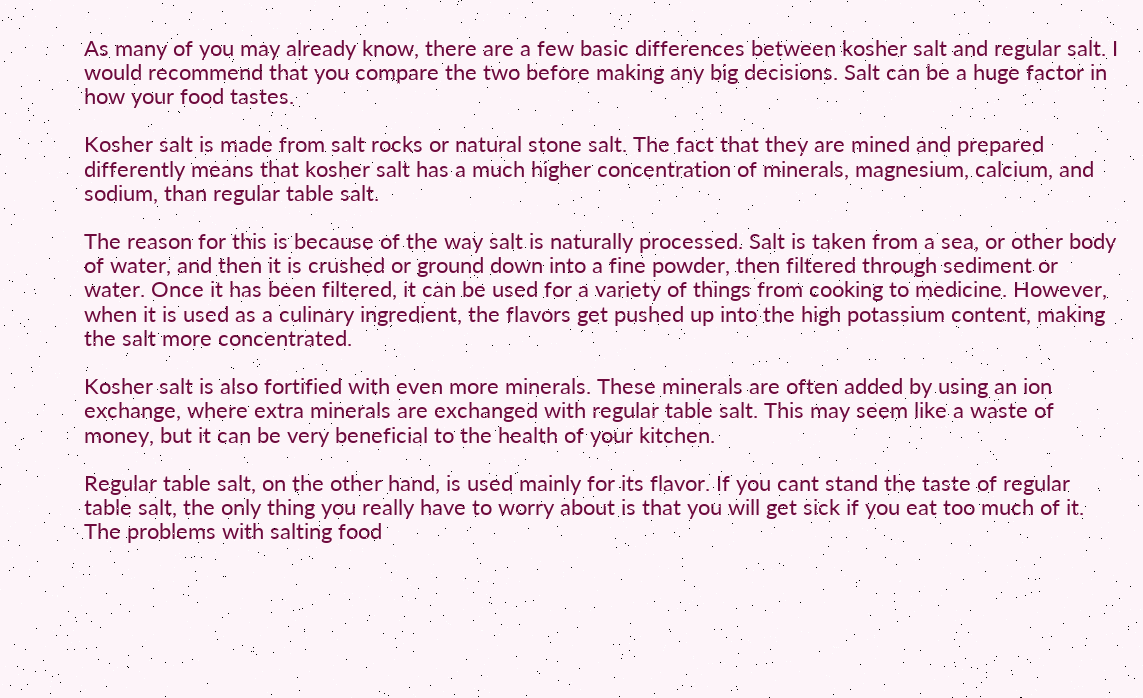As many of you may already know, there are a few basic differences between kosher salt and regular salt. I would recommend that you compare the two before making any big decisions. Salt can be a huge factor in how your food tastes.

Kosher salt is made from salt rocks or natural stone salt. The fact that they are mined and prepared differently means that kosher salt has a much higher concentration of minerals, magnesium, calcium, and sodium, than regular table salt.

The reason for this is because of the way salt is naturally processed. Salt is taken from a sea, or other body of water, and then it is crushed or ground down into a fine powder, then filtered through sediment or water. Once it has been filtered, it can be used for a variety of things from cooking to medicine. However, when it is used as a culinary ingredient, the flavors get pushed up into the high potassium content, making the salt more concentrated.

Kosher salt is also fortified with even more minerals. These minerals are often added by using an ion exchange, where extra minerals are exchanged with regular table salt. This may seem like a waste of money, but it can be very beneficial to the health of your kitchen.

Regular table salt, on the other hand, is used mainly for its flavor. If you cant stand the taste of regular table salt, the only thing you really have to worry about is that you will get sick if you eat too much of it. The problems with salting food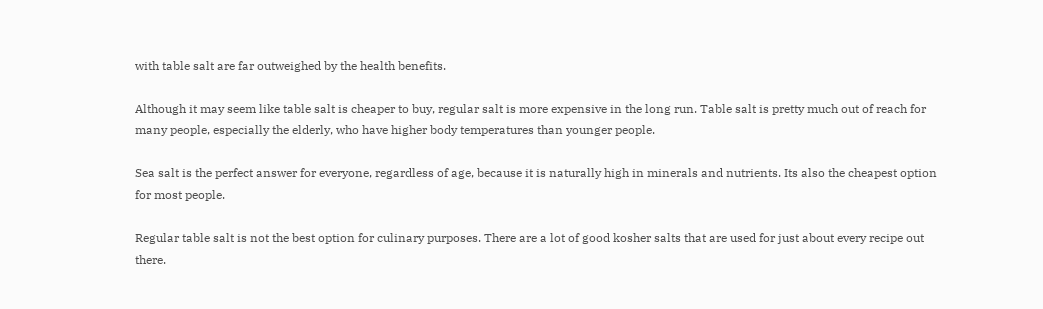with table salt are far outweighed by the health benefits.

Although it may seem like table salt is cheaper to buy, regular salt is more expensive in the long run. Table salt is pretty much out of reach for many people, especially the elderly, who have higher body temperatures than younger people.

Sea salt is the perfect answer for everyone, regardless of age, because it is naturally high in minerals and nutrients. Its also the cheapest option for most people.

Regular table salt is not the best option for culinary purposes. There are a lot of good kosher salts that are used for just about every recipe out there.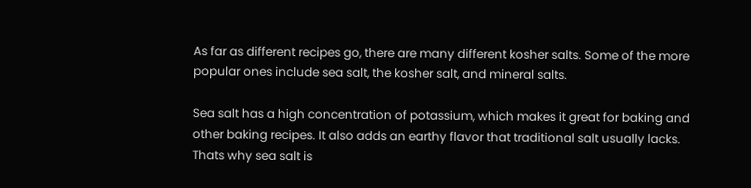As far as different recipes go, there are many different kosher salts. Some of the more popular ones include sea salt, the kosher salt, and mineral salts.

Sea salt has a high concentration of potassium, which makes it great for baking and other baking recipes. It also adds an earthy flavor that traditional salt usually lacks. Thats why sea salt is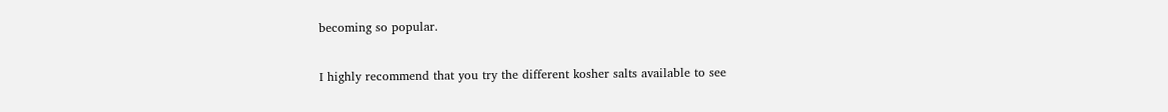becoming so popular.

I highly recommend that you try the different kosher salts available to see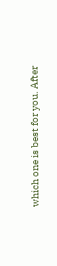which one is best for you. After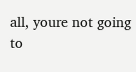all, youre not going to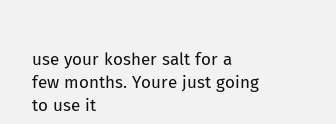use your kosher salt for a few months. Youre just going to use it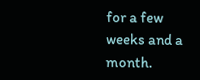for a few weeks and a month.